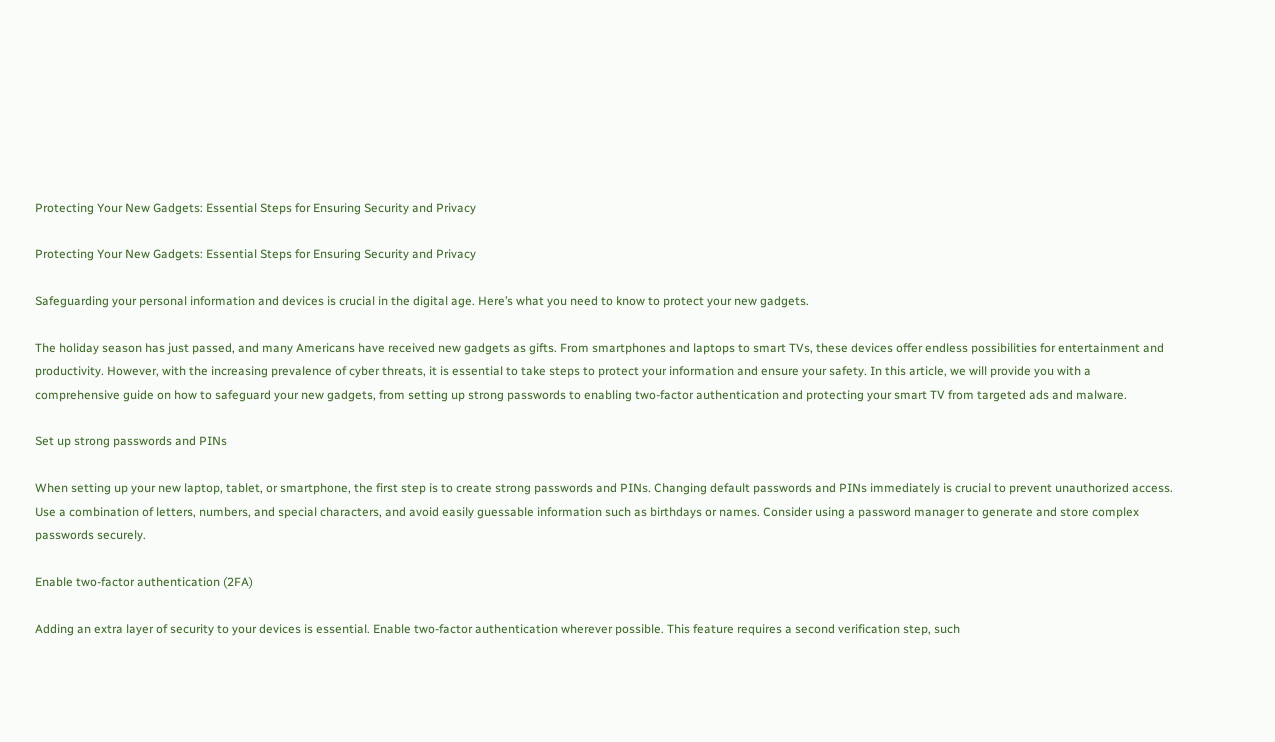Protecting Your New Gadgets: Essential Steps for Ensuring Security and Privacy

Protecting Your New Gadgets: Essential Steps for Ensuring Security and Privacy

Safeguarding your personal information and devices is crucial in the digital age. Here’s what you need to know to protect your new gadgets.

The holiday season has just passed, and many Americans have received new gadgets as gifts. From smartphones and laptops to smart TVs, these devices offer endless possibilities for entertainment and productivity. However, with the increasing prevalence of cyber threats, it is essential to take steps to protect your information and ensure your safety. In this article, we will provide you with a comprehensive guide on how to safeguard your new gadgets, from setting up strong passwords to enabling two-factor authentication and protecting your smart TV from targeted ads and malware.

Set up strong passwords and PINs

When setting up your new laptop, tablet, or smartphone, the first step is to create strong passwords and PINs. Changing default passwords and PINs immediately is crucial to prevent unauthorized access. Use a combination of letters, numbers, and special characters, and avoid easily guessable information such as birthdays or names. Consider using a password manager to generate and store complex passwords securely.

Enable two-factor authentication (2FA)

Adding an extra layer of security to your devices is essential. Enable two-factor authentication wherever possible. This feature requires a second verification step, such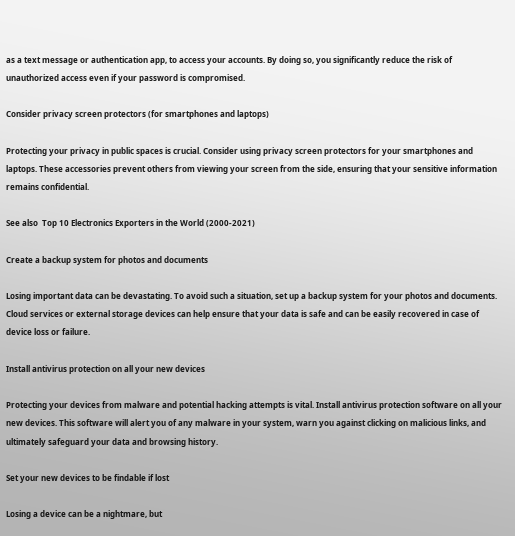as a text message or authentication app, to access your accounts. By doing so, you significantly reduce the risk of unauthorized access even if your password is compromised.

Consider privacy screen protectors (for smartphones and laptops)

Protecting your privacy in public spaces is crucial. Consider using privacy screen protectors for your smartphones and laptops. These accessories prevent others from viewing your screen from the side, ensuring that your sensitive information remains confidential.

See also  Top 10 Electronics Exporters in the World (2000-2021)

Create a backup system for photos and documents

Losing important data can be devastating. To avoid such a situation, set up a backup system for your photos and documents. Cloud services or external storage devices can help ensure that your data is safe and can be easily recovered in case of device loss or failure.

Install antivirus protection on all your new devices

Protecting your devices from malware and potential hacking attempts is vital. Install antivirus protection software on all your new devices. This software will alert you of any malware in your system, warn you against clicking on malicious links, and ultimately safeguard your data and browsing history.

Set your new devices to be findable if lost

Losing a device can be a nightmare, but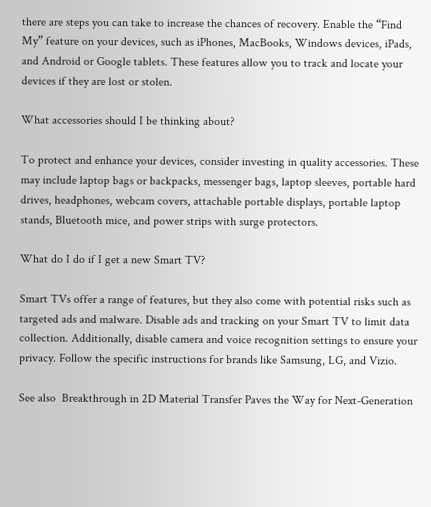there are steps you can take to increase the chances of recovery. Enable the “Find My” feature on your devices, such as iPhones, MacBooks, Windows devices, iPads, and Android or Google tablets. These features allow you to track and locate your devices if they are lost or stolen.

What accessories should I be thinking about?

To protect and enhance your devices, consider investing in quality accessories. These may include laptop bags or backpacks, messenger bags, laptop sleeves, portable hard drives, headphones, webcam covers, attachable portable displays, portable laptop stands, Bluetooth mice, and power strips with surge protectors.

What do I do if I get a new Smart TV?

Smart TVs offer a range of features, but they also come with potential risks such as targeted ads and malware. Disable ads and tracking on your Smart TV to limit data collection. Additionally, disable camera and voice recognition settings to ensure your privacy. Follow the specific instructions for brands like Samsung, LG, and Vizio.

See also  Breakthrough in 2D Material Transfer Paves the Way for Next-Generation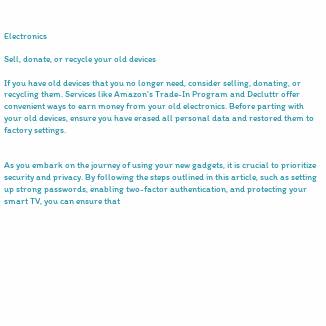Electronics

Sell, donate, or recycle your old devices

If you have old devices that you no longer need, consider selling, donating, or recycling them. Services like Amazon’s Trade-In Program and Decluttr offer convenient ways to earn money from your old electronics. Before parting with your old devices, ensure you have erased all personal data and restored them to factory settings.


As you embark on the journey of using your new gadgets, it is crucial to prioritize security and privacy. By following the steps outlined in this article, such as setting up strong passwords, enabling two-factor authentication, and protecting your smart TV, you can ensure that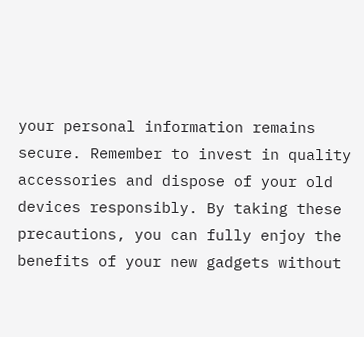your personal information remains secure. Remember to invest in quality accessories and dispose of your old devices responsibly. By taking these precautions, you can fully enjoy the benefits of your new gadgets without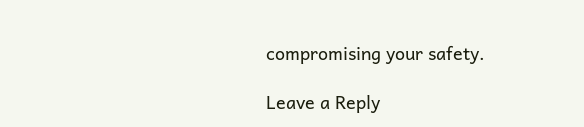compromising your safety.

Leave a Reply